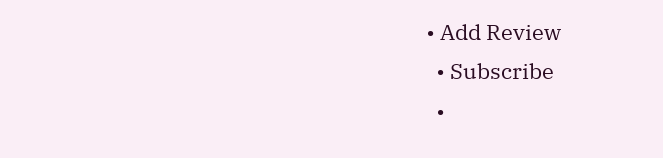• Add Review
  • Subscribe
  •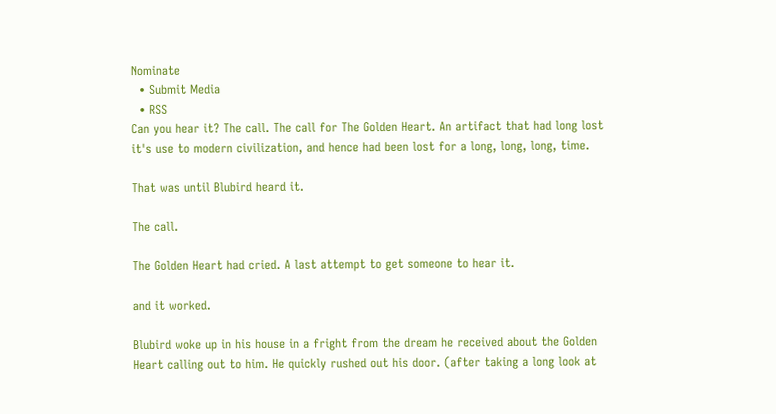Nominate
  • Submit Media
  • RSS
Can you hear it? The call. The call for The Golden Heart. An artifact that had long lost it's use to modern civilization, and hence had been lost for a long, long, long, time.

That was until Blubird heard it.

The call.

The Golden Heart had cried. A last attempt to get someone to hear it.

and it worked.

Blubird woke up in his house in a fright from the dream he received about the Golden Heart calling out to him. He quickly rushed out his door. (after taking a long look at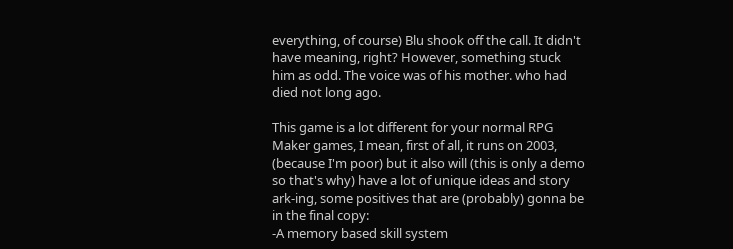everything, of course) Blu shook off the call. It didn't have meaning, right? However, something stuck him as odd. The voice was of his mother. who had died not long ago.

This game is a lot different for your normal RPG Maker games, I mean, first of all, it runs on 2003, (because I'm poor) but it also will (this is only a demo so that's why) have a lot of unique ideas and story ark-ing, some positives that are (probably) gonna be in the final copy:
-A memory based skill system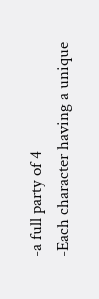-a full party of 4
-Each character having a unique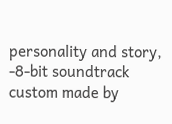personality and story,
-8-bit soundtrack custom made by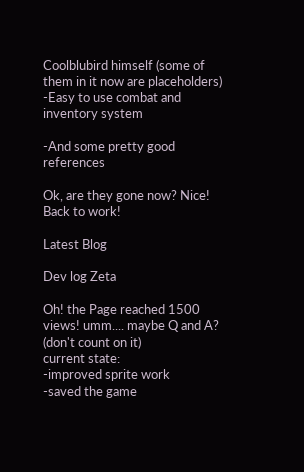Coolblubird himself (some of them in it now are placeholders)
-Easy to use combat and inventory system

-And some pretty good references

Ok, are they gone now? Nice! Back to work!

Latest Blog

Dev log Zeta

Oh! the Page reached 1500 views! umm.... maybe Q and A? (don't count on it)
current state:
-improved sprite work
-saved the game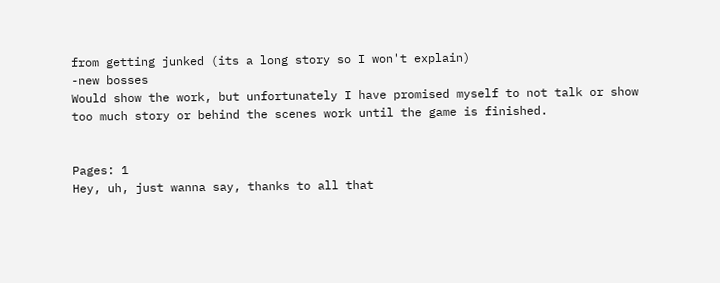from getting junked (its a long story so I won't explain)
-new bosses
Would show the work, but unfortunately I have promised myself to not talk or show
too much story or behind the scenes work until the game is finished.


Pages: 1
Hey, uh, just wanna say, thanks to all that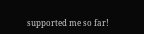supported me so far!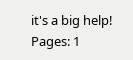it's a big help!
Pages: 1